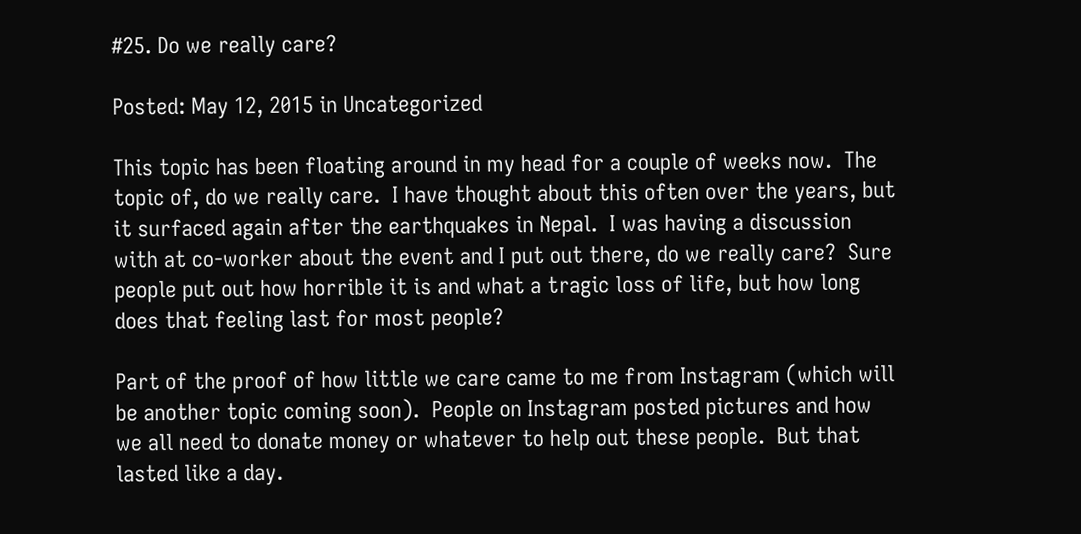#25. Do we really care?

Posted: May 12, 2015 in Uncategorized

This topic has been floating around in my head for a couple of weeks now.  The topic of, do we really care.  I have thought about this often over the years, but it surfaced again after the earthquakes in Nepal.  I was having a discussion with at co-worker about the event and I put out there, do we really care?  Sure people put out how horrible it is and what a tragic loss of life, but how long does that feeling last for most people?

Part of the proof of how little we care came to me from Instagram (which will be another topic coming soon).  People on Instagram posted pictures and how we all need to donate money or whatever to help out these people.  But that lasted like a day.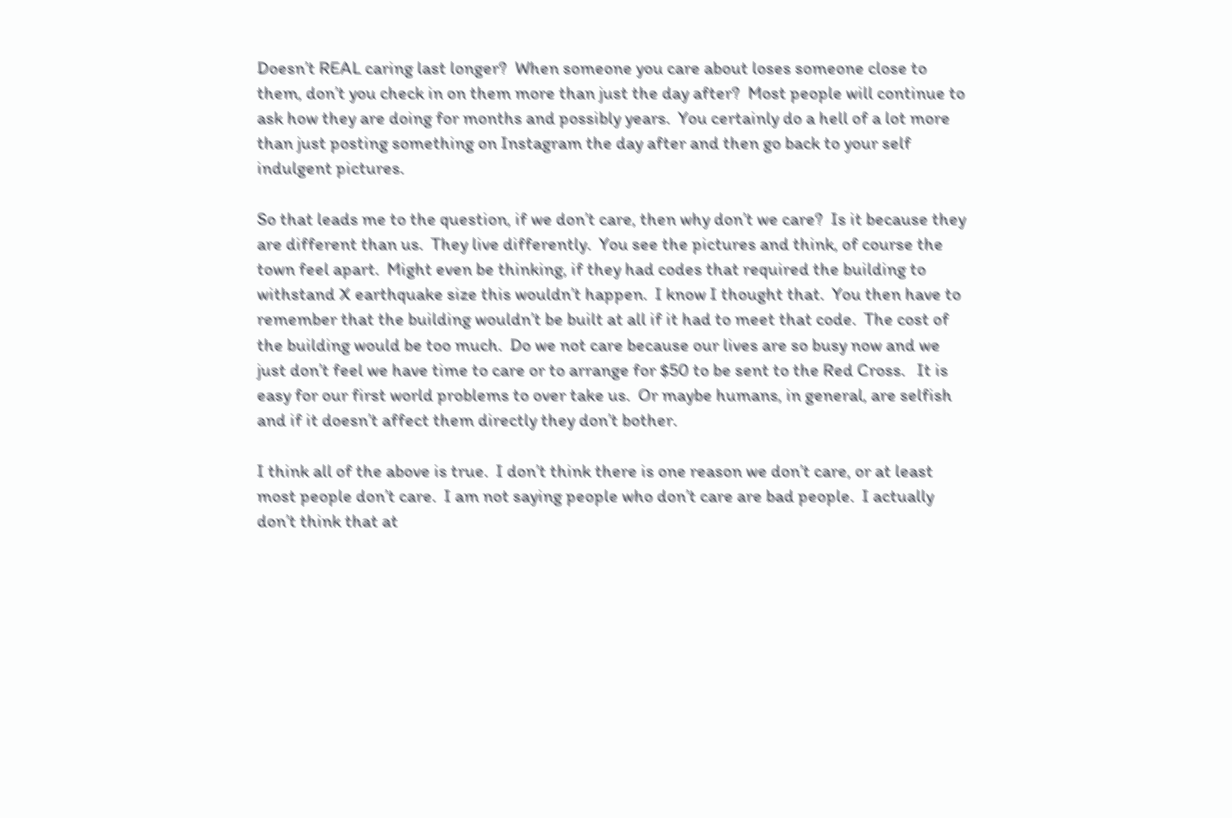Doesn’t REAL caring last longer?  When someone you care about loses someone close to them, don’t you check in on them more than just the day after?  Most people will continue to ask how they are doing for months and possibly years.  You certainly do a hell of a lot more than just posting something on Instagram the day after and then go back to your self indulgent pictures.

So that leads me to the question, if we don’t care, then why don’t we care?  Is it because they are different than us.  They live differently.  You see the pictures and think, of course the town feel apart.  Might even be thinking, if they had codes that required the building to withstand X earthquake size this wouldn’t happen.  I know I thought that.  You then have to remember that the building wouldn’t be built at all if it had to meet that code.  The cost of the building would be too much.  Do we not care because our lives are so busy now and we just don’t feel we have time to care or to arrange for $50 to be sent to the Red Cross.   It is easy for our first world problems to over take us.  Or maybe humans, in general, are selfish and if it doesn’t affect them directly they don’t bother.

I think all of the above is true.  I don’t think there is one reason we don’t care, or at least most people don’t care.  I am not saying people who don’t care are bad people.  I actually don’t think that at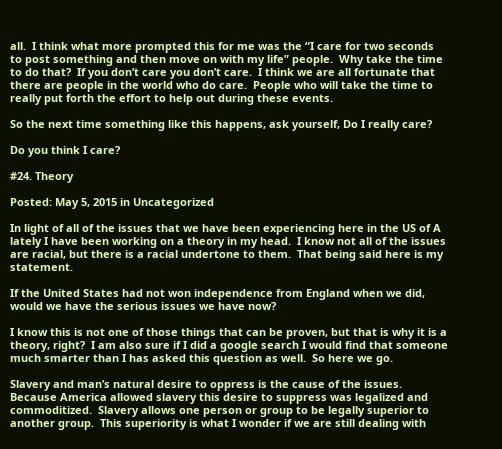all.  I think what more prompted this for me was the “I care for two seconds to post something and then move on with my life” people.  Why take the time to do that?  If you don’t care you don’t care.  I think we are all fortunate that there are people in the world who do care.  People who will take the time to really put forth the effort to help out during these events.

So the next time something like this happens, ask yourself, Do I really care?

Do you think I care?

#24. Theory

Posted: May 5, 2015 in Uncategorized

In light of all of the issues that we have been experiencing here in the US of A lately I have been working on a theory in my head.  I know not all of the issues are racial, but there is a racial undertone to them.  That being said here is my statement.

If the United States had not won independence from England when we did, would we have the serious issues we have now?

I know this is not one of those things that can be proven, but that is why it is a theory, right?  I am also sure if I did a google search I would find that someone much smarter than I has asked this question as well.  So here we go.

Slavery and man’s natural desire to oppress is the cause of the issues.  Because America allowed slavery this desire to suppress was legalized and commoditized.  Slavery allows one person or group to be legally superior to another group.  This superiority is what I wonder if we are still dealing with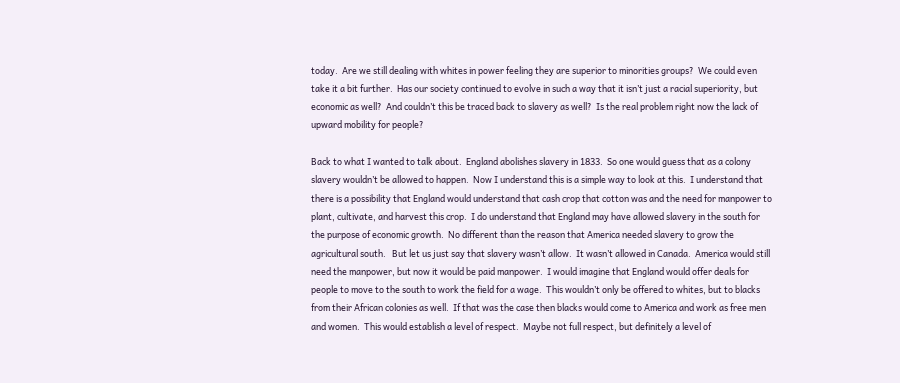today.  Are we still dealing with whites in power feeling they are superior to minorities groups?  We could even take it a bit further.  Has our society continued to evolve in such a way that it isn’t just a racial superiority, but economic as well?  And couldn’t this be traced back to slavery as well?  Is the real problem right now the lack of upward mobility for people?

Back to what I wanted to talk about.  England abolishes slavery in 1833.  So one would guess that as a colony slavery wouldn’t be allowed to happen.  Now I understand this is a simple way to look at this.  I understand that there is a possibility that England would understand that cash crop that cotton was and the need for manpower to plant, cultivate, and harvest this crop.  I do understand that England may have allowed slavery in the south for the purpose of economic growth.  No different than the reason that America needed slavery to grow the agricultural south.   But let us just say that slavery wasn’t allow.  It wasn’t allowed in Canada.  America would still need the manpower, but now it would be paid manpower.  I would imagine that England would offer deals for people to move to the south to work the field for a wage.  This wouldn’t only be offered to whites, but to blacks from their African colonies as well.  If that was the case then blacks would come to America and work as free men and women.  This would establish a level of respect.  Maybe not full respect, but definitely a level of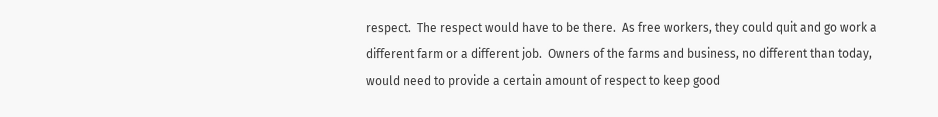respect.  The respect would have to be there.  As free workers, they could quit and go work a different farm or a different job.  Owners of the farms and business, no different than today, would need to provide a certain amount of respect to keep good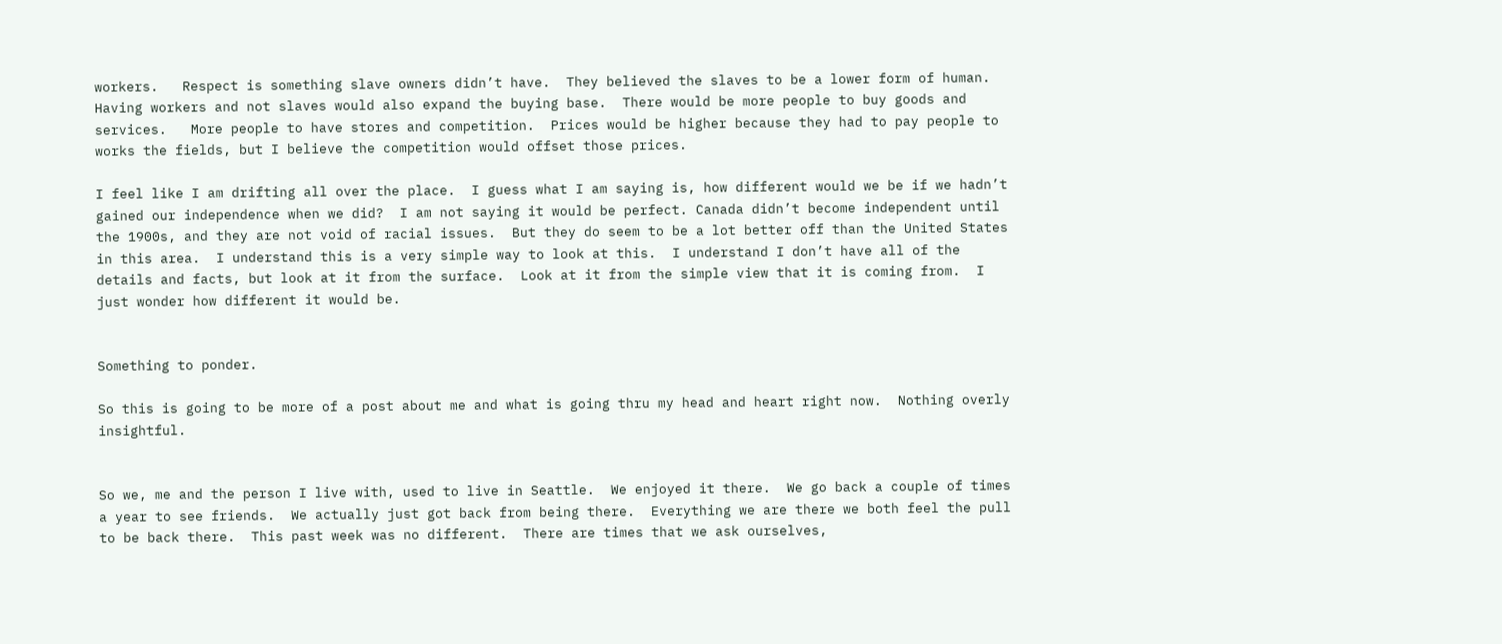workers.   Respect is something slave owners didn’t have.  They believed the slaves to be a lower form of human.  Having workers and not slaves would also expand the buying base.  There would be more people to buy goods and services.   More people to have stores and competition.  Prices would be higher because they had to pay people to works the fields, but I believe the competition would offset those prices.

I feel like I am drifting all over the place.  I guess what I am saying is, how different would we be if we hadn’t gained our independence when we did?  I am not saying it would be perfect. Canada didn’t become independent until the 1900s, and they are not void of racial issues.  But they do seem to be a lot better off than the United States in this area.  I understand this is a very simple way to look at this.  I understand I don’t have all of the details and facts, but look at it from the surface.  Look at it from the simple view that it is coming from.  I just wonder how different it would be.


Something to ponder.

So this is going to be more of a post about me and what is going thru my head and heart right now.  Nothing overly insightful.


So we, me and the person I live with, used to live in Seattle.  We enjoyed it there.  We go back a couple of times a year to see friends.  We actually just got back from being there.  Everything we are there we both feel the pull to be back there.  This past week was no different.  There are times that we ask ourselves,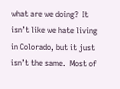what are we doing?  It isn’t like we hate living in Colorado, but it just isn’t the same.  Most of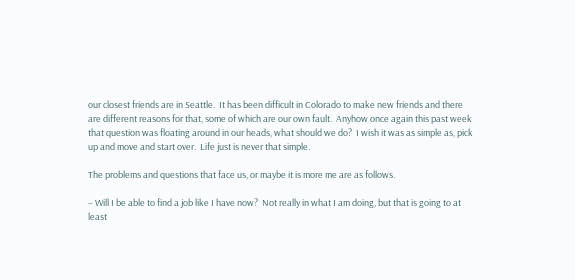our closest friends are in Seattle.  It has been difficult in Colorado to make new friends and there are different reasons for that, some of which are our own fault.  Anyhow once again this past week that question was floating around in our heads, what should we do?  I wish it was as simple as, pick up and move and start over.  Life just is never that simple.

The problems and questions that face us, or maybe it is more me are as follows.

– Will I be able to find a job like I have now?  Not really in what I am doing, but that is going to at least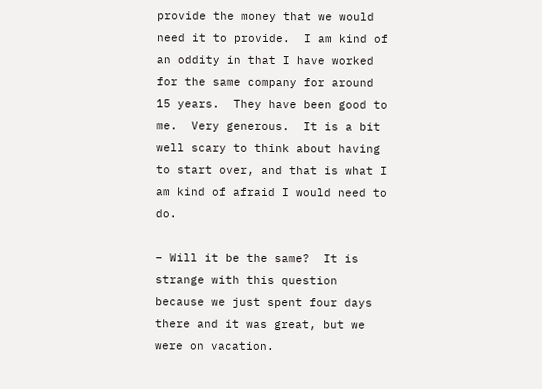provide the money that we would need it to provide.  I am kind of an oddity in that I have worked for the same company for around 15 years.  They have been good to me.  Very generous.  It is a bit well scary to think about having to start over, and that is what I am kind of afraid I would need to do.

– Will it be the same?  It is strange with this question because we just spent four days there and it was great, but we were on vacation.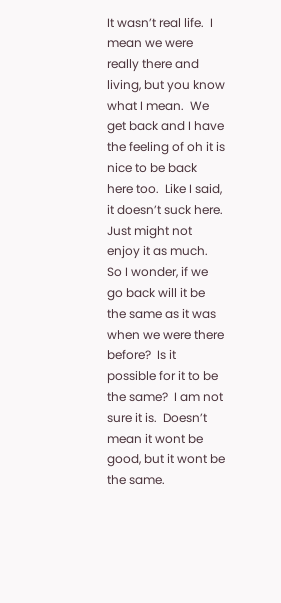It wasn’t real life.  I mean we were really there and living, but you know what I mean.  We get back and I have the feeling of oh it is nice to be back here too.  Like I said, it doesn’t suck here.   Just might not enjoy it as much.  So I wonder, if we go back will it be the same as it was when we were there before?  Is it possible for it to be the same?  I am not sure it is.  Doesn’t mean it wont be good, but it wont be the same.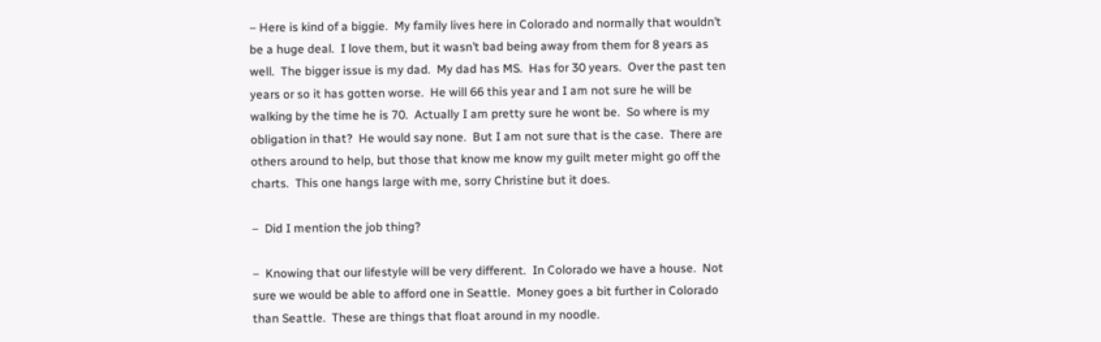– Here is kind of a biggie.  My family lives here in Colorado and normally that wouldn’t be a huge deal.  I love them, but it wasn’t bad being away from them for 8 years as well.  The bigger issue is my dad.  My dad has MS.  Has for 30 years.  Over the past ten years or so it has gotten worse.  He will 66 this year and I am not sure he will be walking by the time he is 70.  Actually I am pretty sure he wont be.  So where is my obligation in that?  He would say none.  But I am not sure that is the case.  There are others around to help, but those that know me know my guilt meter might go off the charts.  This one hangs large with me, sorry Christine but it does.

–  Did I mention the job thing?

–  Knowing that our lifestyle will be very different.  In Colorado we have a house.  Not sure we would be able to afford one in Seattle.  Money goes a bit further in Colorado than Seattle.  These are things that float around in my noodle.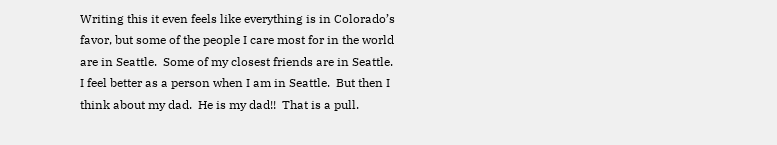Writing this it even feels like everything is in Colorado’s favor, but some of the people I care most for in the world are in Seattle.  Some of my closest friends are in Seattle.  I feel better as a person when I am in Seattle.  But then I think about my dad.  He is my dad!!  That is a pull.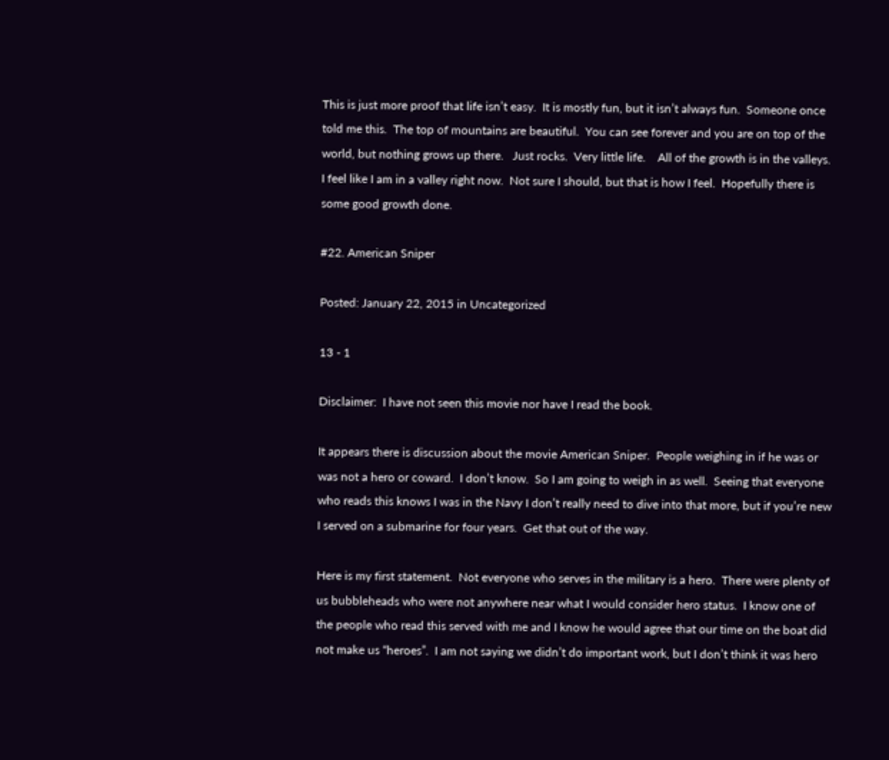This is just more proof that life isn’t easy.  It is mostly fun, but it isn’t always fun.  Someone once told me this.  The top of mountains are beautiful.  You can see forever and you are on top of the world, but nothing grows up there.   Just rocks.  Very little life.    All of the growth is in the valleys.  I feel like I am in a valley right now.  Not sure I should, but that is how I feel.  Hopefully there is some good growth done.

#22. American Sniper

Posted: January 22, 2015 in Uncategorized

13 - 1

Disclaimer:  I have not seen this movie nor have I read the book.

It appears there is discussion about the movie American Sniper.  People weighing in if he was or was not a hero or coward.  I don’t know.  So I am going to weigh in as well.  Seeing that everyone who reads this knows I was in the Navy I don’t really need to dive into that more, but if you’re new I served on a submarine for four years.  Get that out of the way.

Here is my first statement.  Not everyone who serves in the military is a hero.  There were plenty of us bubbleheads who were not anywhere near what I would consider hero status.  I know one of the people who read this served with me and I know he would agree that our time on the boat did not make us “heroes”.  I am not saying we didn’t do important work, but I don’t think it was hero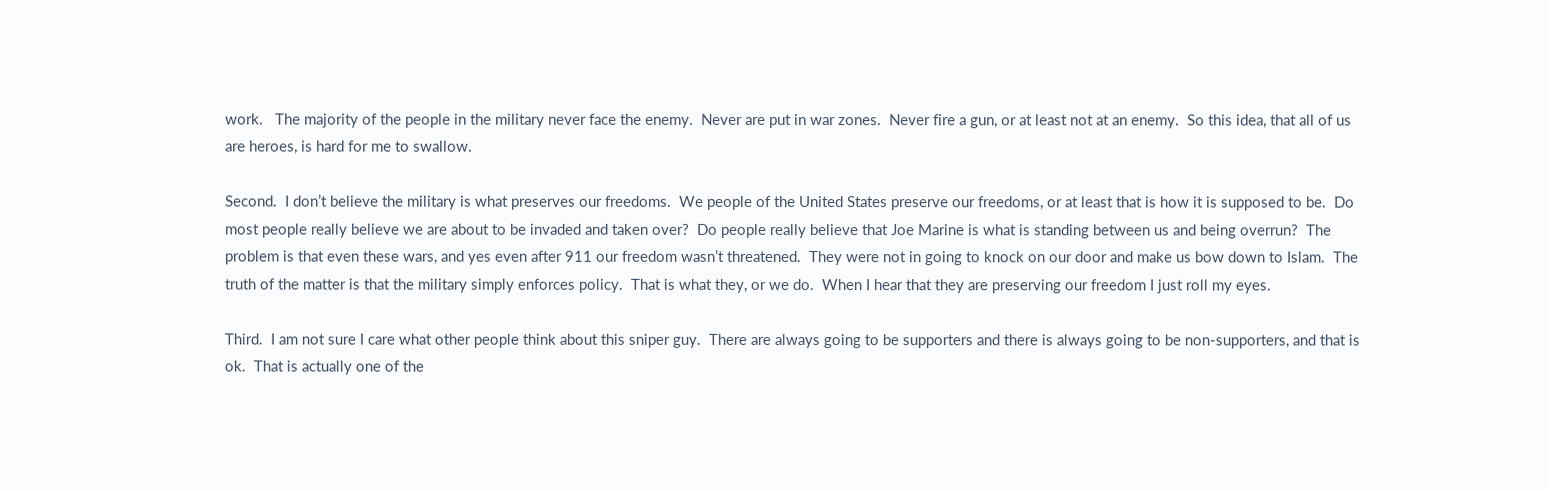work.   The majority of the people in the military never face the enemy.  Never are put in war zones.  Never fire a gun, or at least not at an enemy.  So this idea, that all of us are heroes, is hard for me to swallow.

Second.  I don’t believe the military is what preserves our freedoms.  We people of the United States preserve our freedoms, or at least that is how it is supposed to be.  Do most people really believe we are about to be invaded and taken over?  Do people really believe that Joe Marine is what is standing between us and being overrun?  The problem is that even these wars, and yes even after 911 our freedom wasn’t threatened.  They were not in going to knock on our door and make us bow down to Islam.  The truth of the matter is that the military simply enforces policy.  That is what they, or we do.  When I hear that they are preserving our freedom I just roll my eyes.

Third.  I am not sure I care what other people think about this sniper guy.  There are always going to be supporters and there is always going to be non-supporters, and that is ok.  That is actually one of the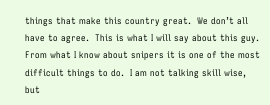things that make this country great.  We don’t all have to agree.  This is what I will say about this guy.  From what I know about snipers it is one of the most difficult things to do.  I am not talking skill wise, but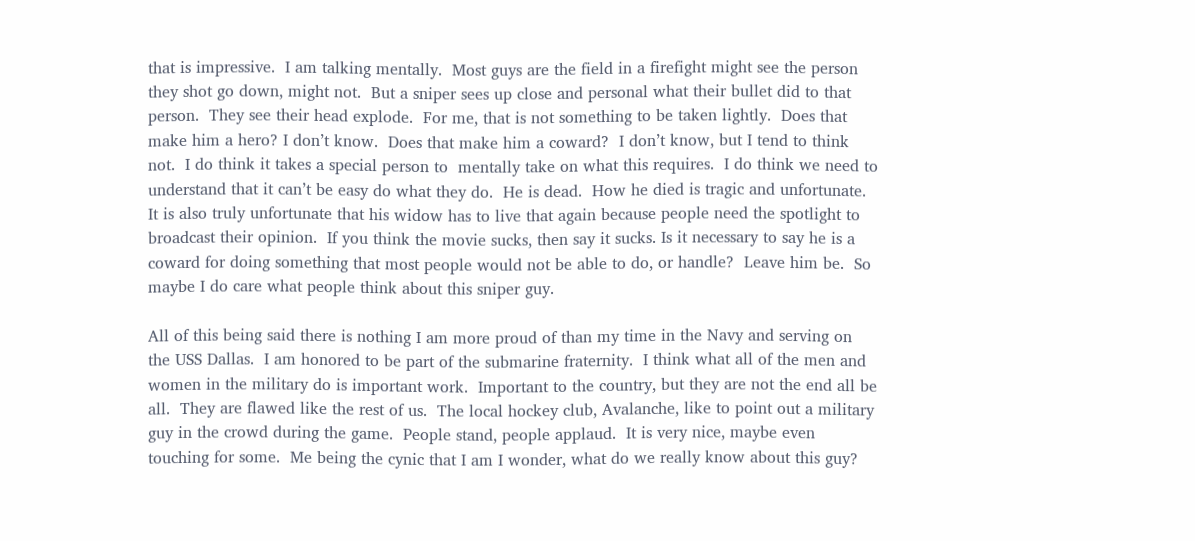that is impressive.  I am talking mentally.  Most guys are the field in a firefight might see the person they shot go down, might not.  But a sniper sees up close and personal what their bullet did to that person.  They see their head explode.  For me, that is not something to be taken lightly.  Does that make him a hero? I don’t know.  Does that make him a coward?  I don’t know, but I tend to think not.  I do think it takes a special person to  mentally take on what this requires.  I do think we need to understand that it can’t be easy do what they do.  He is dead.  How he died is tragic and unfortunate.  It is also truly unfortunate that his widow has to live that again because people need the spotlight to broadcast their opinion.  If you think the movie sucks, then say it sucks. Is it necessary to say he is a coward for doing something that most people would not be able to do, or handle?  Leave him be.  So maybe I do care what people think about this sniper guy.

All of this being said there is nothing I am more proud of than my time in the Navy and serving on the USS Dallas.  I am honored to be part of the submarine fraternity.  I think what all of the men and women in the military do is important work.  Important to the country, but they are not the end all be all.  They are flawed like the rest of us.  The local hockey club, Avalanche, like to point out a military guy in the crowd during the game.  People stand, people applaud.  It is very nice, maybe even touching for some.  Me being the cynic that I am I wonder, what do we really know about this guy?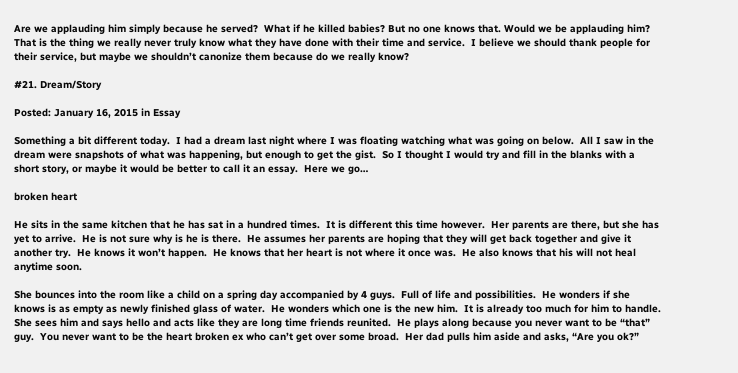Are we applauding him simply because he served?  What if he killed babies? But no one knows that. Would we be applauding him?  That is the thing we really never truly know what they have done with their time and service.  I believe we should thank people for their service, but maybe we shouldn’t canonize them because do we really know?

#21. Dream/Story

Posted: January 16, 2015 in Essay

Something a bit different today.  I had a dream last night where I was floating watching what was going on below.  All I saw in the dream were snapshots of what was happening, but enough to get the gist.  So I thought I would try and fill in the blanks with a short story, or maybe it would be better to call it an essay.  Here we go…

broken heart

He sits in the same kitchen that he has sat in a hundred times.  It is different this time however.  Her parents are there, but she has yet to arrive.  He is not sure why is he is there.  He assumes her parents are hoping that they will get back together and give it another try.  He knows it won’t happen.  He knows that her heart is not where it once was.  He also knows that his will not heal anytime soon.

She bounces into the room like a child on a spring day accompanied by 4 guys.  Full of life and possibilities.  He wonders if she knows is as empty as newly finished glass of water.  He wonders which one is the new him.  It is already too much for him to handle.  She sees him and says hello and acts like they are long time friends reunited.  He plays along because you never want to be “that” guy.  You never want to be the heart broken ex who can’t get over some broad.  Her dad pulls him aside and asks, “Are you ok?”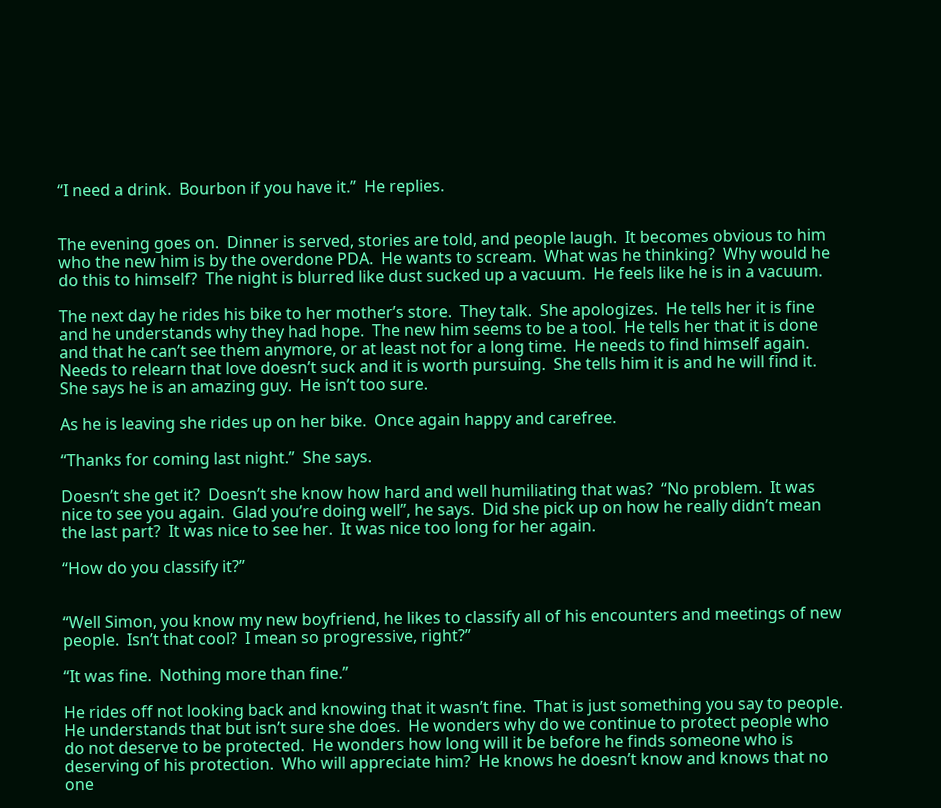“I need a drink.  Bourbon if you have it.”  He replies.


The evening goes on.  Dinner is served, stories are told, and people laugh.  It becomes obvious to him who the new him is by the overdone PDA.  He wants to scream.  What was he thinking?  Why would he do this to himself?  The night is blurred like dust sucked up a vacuum.  He feels like he is in a vacuum.

The next day he rides his bike to her mother’s store.  They talk.  She apologizes.  He tells her it is fine and he understands why they had hope.  The new him seems to be a tool.  He tells her that it is done and that he can’t see them anymore, or at least not for a long time.  He needs to find himself again.  Needs to relearn that love doesn’t suck and it is worth pursuing.  She tells him it is and he will find it.  She says he is an amazing guy.  He isn’t too sure.

As he is leaving she rides up on her bike.  Once again happy and carefree.

“Thanks for coming last night.”  She says.

Doesn’t she get it?  Doesn’t she know how hard and well humiliating that was?  “No problem.  It was nice to see you again.  Glad you’re doing well”, he says.  Did she pick up on how he really didn’t mean the last part?  It was nice to see her.  It was nice too long for her again.

“How do you classify it?”


“Well Simon, you know my new boyfriend, he likes to classify all of his encounters and meetings of new people.  Isn’t that cool?  I mean so progressive, right?”

“It was fine.  Nothing more than fine.”

He rides off not looking back and knowing that it wasn’t fine.  That is just something you say to people.  He understands that but isn’t sure she does.  He wonders why do we continue to protect people who do not deserve to be protected.  He wonders how long will it be before he finds someone who is deserving of his protection.  Who will appreciate him?  He knows he doesn’t know and knows that no one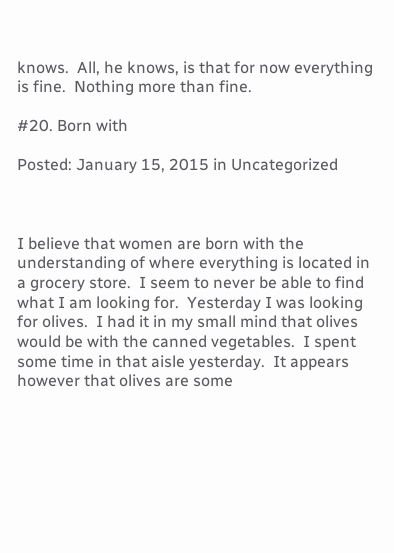knows.  All, he knows, is that for now everything is fine.  Nothing more than fine.

#20. Born with

Posted: January 15, 2015 in Uncategorized



I believe that women are born with the understanding of where everything is located in a grocery store.  I seem to never be able to find what I am looking for.  Yesterday I was looking for olives.  I had it in my small mind that olives would be with the canned vegetables.  I spent some time in that aisle yesterday.  It appears however that olives are some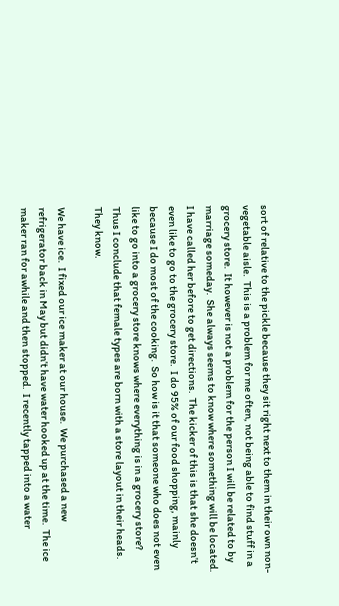sort of relative to the pickle because they sit right next to them in their own non-vegetable aisle.  This is a problem for me often, not being able to find stuff in a grocery store.  It however is not a problem for the person I will be related to by marriage someday.  She always seems to know where something will be located.  I have called her before to get directions.  The kicker of this is that she doesn’t even like to go to the grocery store.  I do 95% of our food shopping, mainly because I do most of the cooking.  So how is it that someone who does not even like to go into a grocery store knows where everything is in a grocery store?  Thus I conclude that female types are born with a store layout in their heads.  They know.

We have ice.  I fixed our ice maker at our house.  We purchased a new refrigerator back in May but didn’t have water hooked up at the time.  The ice maker ran for awhile and then stopped.  I recently tapped into a water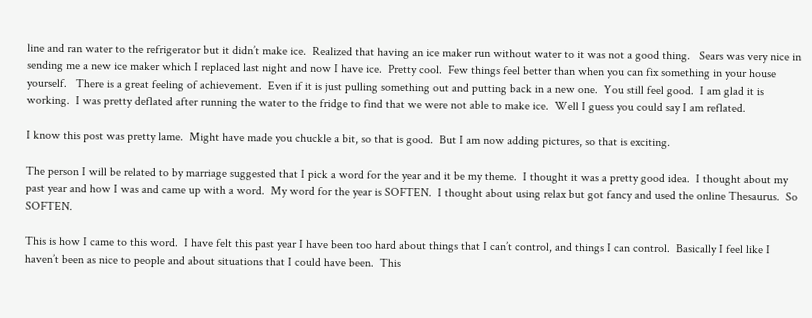line and ran water to the refrigerator but it didn’t make ice.  Realized that having an ice maker run without water to it was not a good thing.   Sears was very nice in sending me a new ice maker which I replaced last night and now I have ice.  Pretty cool.  Few things feel better than when you can fix something in your house yourself.   There is a great feeling of achievement.  Even if it is just pulling something out and putting back in a new one.  You still feel good.  I am glad it is working.  I was pretty deflated after running the water to the fridge to find that we were not able to make ice.  Well I guess you could say I am reflated.

I know this post was pretty lame.  Might have made you chuckle a bit, so that is good.  But I am now adding pictures, so that is exciting.

The person I will be related to by marriage suggested that I pick a word for the year and it be my theme.  I thought it was a pretty good idea.  I thought about my past year and how I was and came up with a word.  My word for the year is SOFTEN.  I thought about using relax but got fancy and used the online Thesaurus.  So SOFTEN.

This is how I came to this word.  I have felt this past year I have been too hard about things that I can’t control, and things I can control.  Basically I feel like I haven’t been as nice to people and about situations that I could have been.  This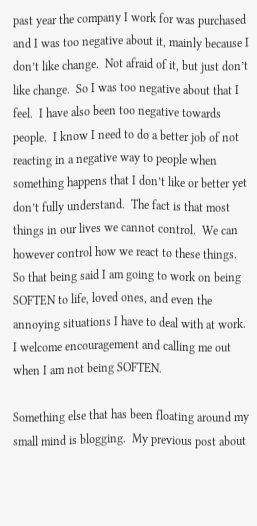past year the company I work for was purchased and I was too negative about it, mainly because I don’t like change.  Not afraid of it, but just don’t like change.  So I was too negative about that I feel.  I have also been too negative towards people.  I know I need to do a better job of not reacting in a negative way to people when something happens that I don’t like or better yet don’t fully understand.  The fact is that most things in our lives we cannot control.  We can however control how we react to these things.  So that being said I am going to work on being SOFTEN to life, loved ones, and even the annoying situations I have to deal with at work.  I welcome encouragement and calling me out when I am not being SOFTEN.

Something else that has been floating around my small mind is blogging.  My previous post about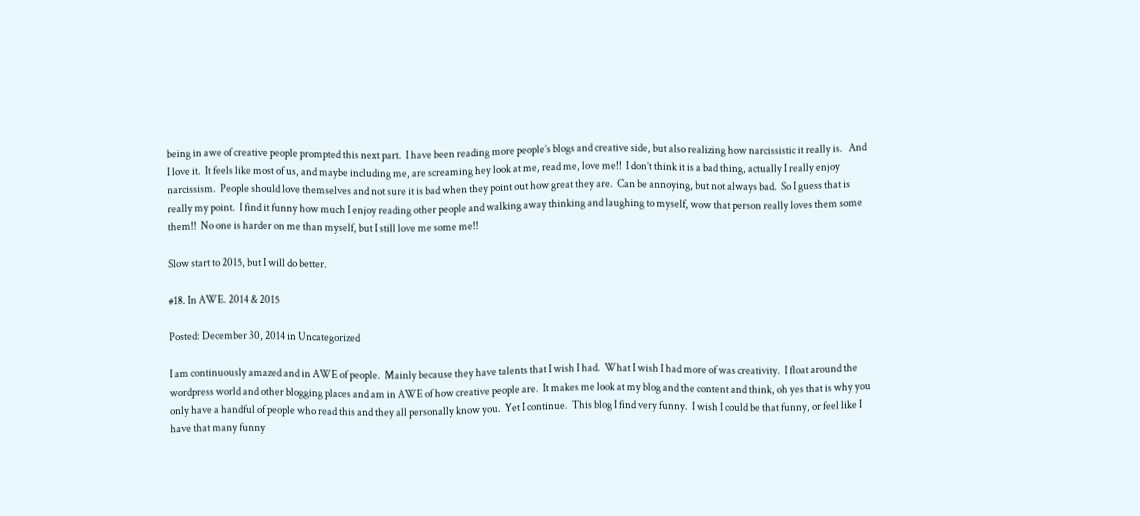being in awe of creative people prompted this next part.  I have been reading more people’s blogs and creative side, but also realizing how narcissistic it really is.   And I love it.  It feels like most of us, and maybe including me, are screaming hey look at me, read me, love me!!  I don’t think it is a bad thing, actually I really enjoy narcissism.  People should love themselves and not sure it is bad when they point out how great they are.  Can be annoying, but not always bad.  So I guess that is really my point.  I find it funny how much I enjoy reading other people and walking away thinking and laughing to myself, wow that person really loves them some them!!  No one is harder on me than myself, but I still love me some me!!

Slow start to 2015, but I will do better.

#18. In AWE. 2014 & 2015

Posted: December 30, 2014 in Uncategorized

I am continuously amazed and in AWE of people.  Mainly because they have talents that I wish I had.  What I wish I had more of was creativity.  I float around the wordpress world and other blogging places and am in AWE of how creative people are.  It makes me look at my blog and the content and think, oh yes that is why you only have a handful of people who read this and they all personally know you.  Yet I continue.  This blog I find very funny.  I wish I could be that funny, or feel like I have that many funny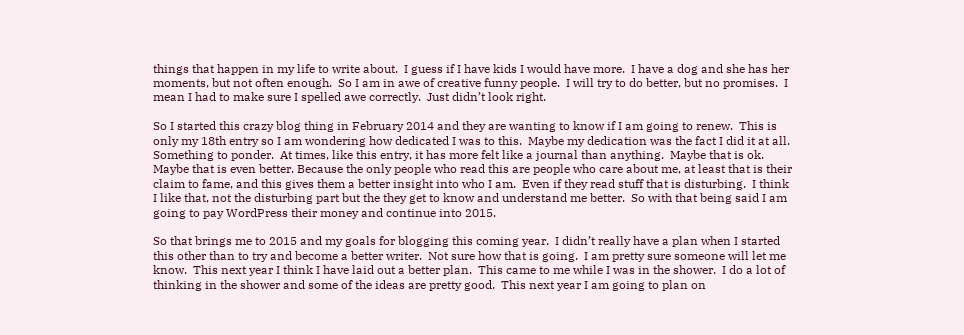things that happen in my life to write about.  I guess if I have kids I would have more.  I have a dog and she has her moments, but not often enough.  So I am in awe of creative funny people.  I will try to do better, but no promises.  I mean I had to make sure I spelled awe correctly.  Just didn’t look right.

So I started this crazy blog thing in February 2014 and they are wanting to know if I am going to renew.  This is only my 18th entry so I am wondering how dedicated I was to this.  Maybe my dedication was the fact I did it at all.  Something to ponder.  At times, like this entry, it has more felt like a journal than anything.  Maybe that is ok.  Maybe that is even better. Because the only people who read this are people who care about me, at least that is their claim to fame, and this gives them a better insight into who I am.  Even if they read stuff that is disturbing.  I think I like that, not the disturbing part but the they get to know and understand me better.  So with that being said I am going to pay WordPress their money and continue into 2015.

So that brings me to 2015 and my goals for blogging this coming year.  I didn’t really have a plan when I started this other than to try and become a better writer.  Not sure how that is going.  I am pretty sure someone will let me know.  This next year I think I have laid out a better plan.  This came to me while I was in the shower.  I do a lot of thinking in the shower and some of the ideas are pretty good.  This next year I am going to plan on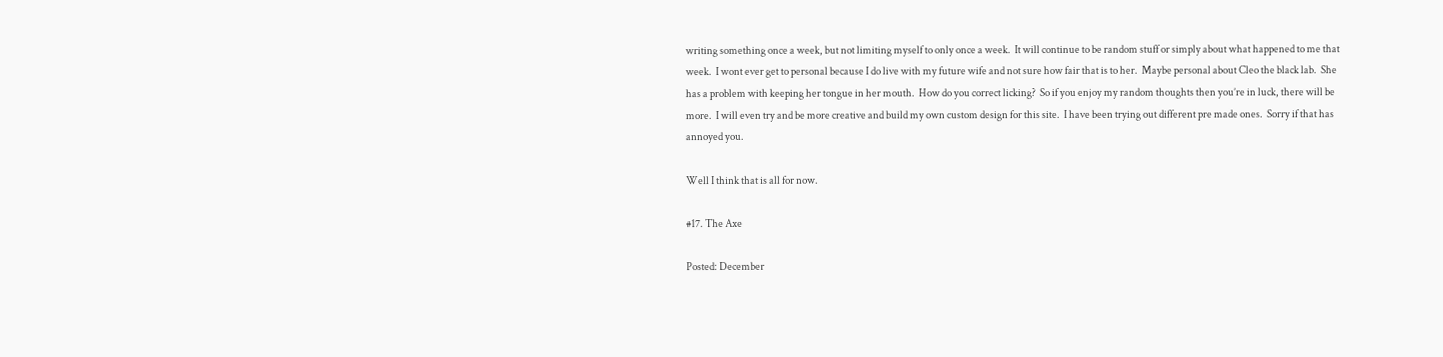writing something once a week, but not limiting myself to only once a week.  It will continue to be random stuff or simply about what happened to me that week.  I wont ever get to personal because I do live with my future wife and not sure how fair that is to her.  Maybe personal about Cleo the black lab.  She has a problem with keeping her tongue in her mouth.  How do you correct licking?  So if you enjoy my random thoughts then you’re in luck, there will be more.  I will even try and be more creative and build my own custom design for this site.  I have been trying out different pre made ones.  Sorry if that has annoyed you.

Well I think that is all for now.

#17. The Axe

Posted: December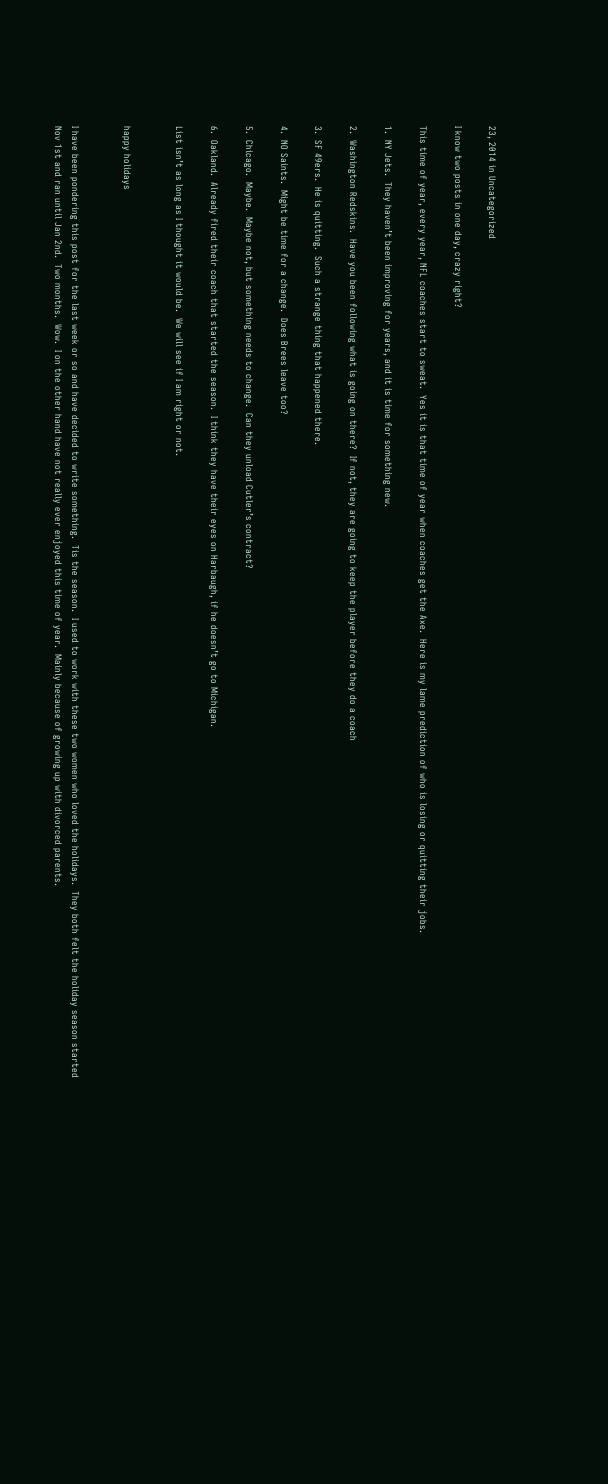23, 2014 in Uncategorized

I know two posts in one day, crazy right?

This time of year, every year, NFL coaches start to sweat.  Yes it is that time of year when coaches get the Axe.  Here is my lame prediction of who is losing or quitting their jobs.

1.  NY Jets.  They haven’t been improving for years, and it is time for something new.

2.  Washington Redskins.  Have you been following what is going on there?  If not, they are going to keep the player before they do a coach

3.  SF 49ers.  He is quitting.  Such a strange thing that happened there.

4.  NO Saints.  Might be time for a change.  Does Brees leave too?

5.  Chicago.  Maybe.  Maybe not, but something needs to change.  Can they unload Cutler’s contract?

6.  Oakland.  Already fired their coach that started the season.  I think they have their eyes on Harbaugh, if he doesn’t go to Michigan.

List isn’t as long as I thought it would be.  We will see if I am right or not.


happy holidays


I have been pondering this post for the last week or so and have decided to write something.  Tis the season.  I used to work with these two women who loved the holidays.  They both felt the holiday season started Nov 1st and ran until Jan 2nd.  Two months.  Wow.  I on the other hand have not really ever enjoyed this time of year.  Mainly because of growing up with divorced parents.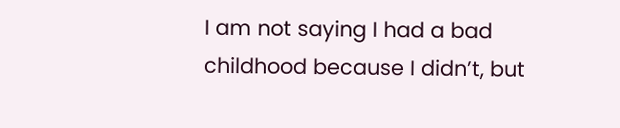I am not saying I had a bad childhood because I didn’t, but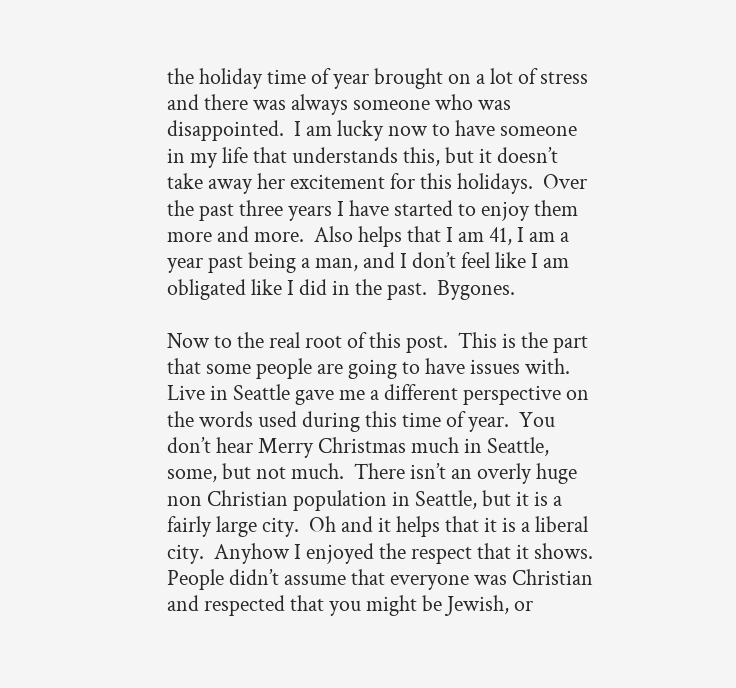the holiday time of year brought on a lot of stress and there was always someone who was disappointed.  I am lucky now to have someone in my life that understands this, but it doesn’t take away her excitement for this holidays.  Over the past three years I have started to enjoy them more and more.  Also helps that I am 41, I am a year past being a man, and I don’t feel like I am obligated like I did in the past.  Bygones.

Now to the real root of this post.  This is the part that some people are going to have issues with.  Live in Seattle gave me a different perspective on the words used during this time of year.  You don’t hear Merry Christmas much in Seattle, some, but not much.  There isn’t an overly huge non Christian population in Seattle, but it is a fairly large city.  Oh and it helps that it is a liberal city.  Anyhow I enjoyed the respect that it shows.  People didn’t assume that everyone was Christian and respected that you might be Jewish, or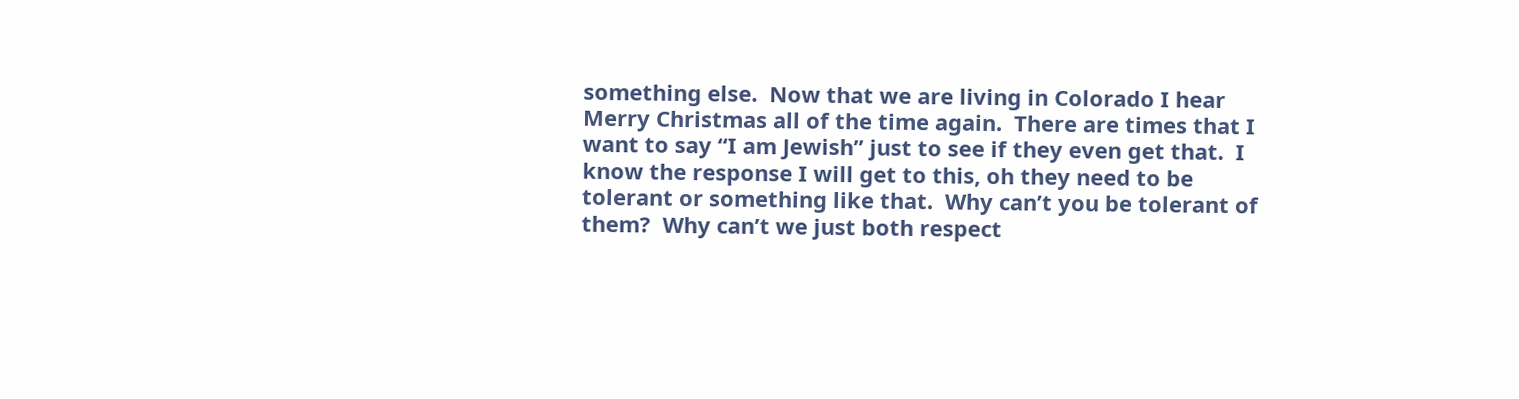something else.  Now that we are living in Colorado I hear Merry Christmas all of the time again.  There are times that I want to say “I am Jewish” just to see if they even get that.  I know the response I will get to this, oh they need to be tolerant or something like that.  Why can’t you be tolerant of them?  Why can’t we just both respect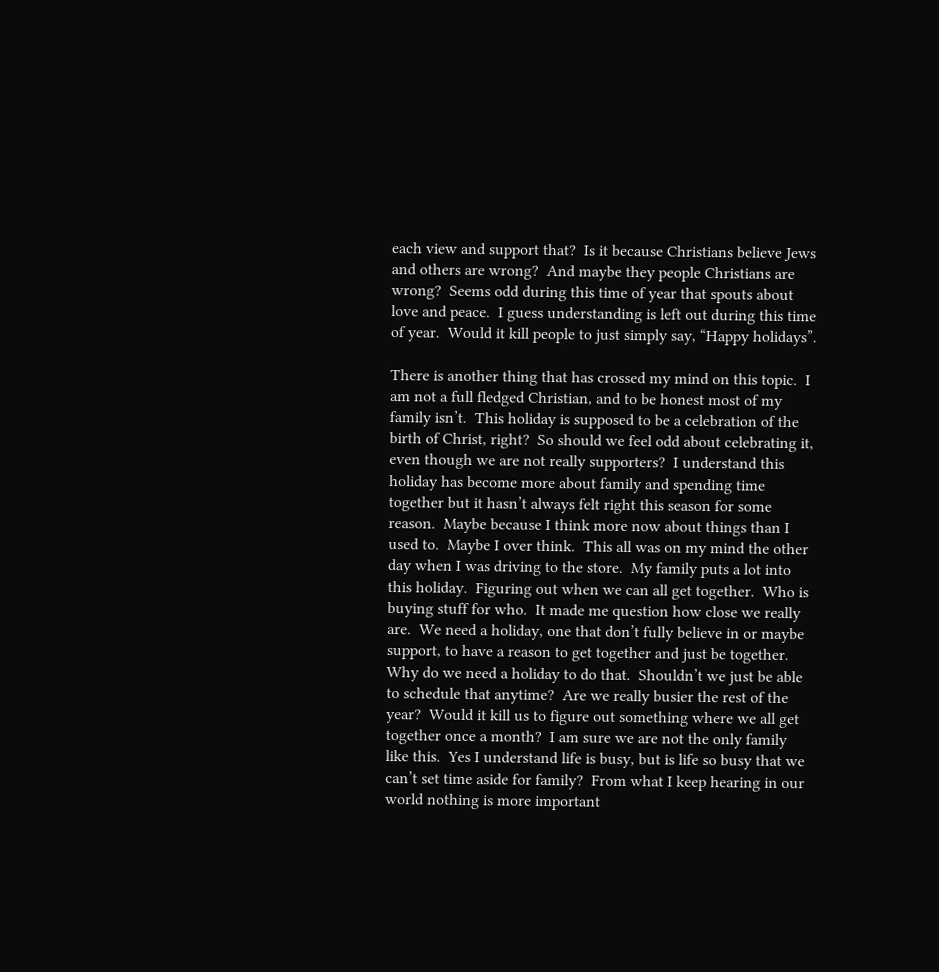each view and support that?  Is it because Christians believe Jews and others are wrong?  And maybe they people Christians are wrong?  Seems odd during this time of year that spouts about love and peace.  I guess understanding is left out during this time of year.  Would it kill people to just simply say, “Happy holidays”.

There is another thing that has crossed my mind on this topic.  I am not a full fledged Christian, and to be honest most of my family isn’t.  This holiday is supposed to be a celebration of the birth of Christ, right?  So should we feel odd about celebrating it, even though we are not really supporters?  I understand this holiday has become more about family and spending time together but it hasn’t always felt right this season for some reason.  Maybe because I think more now about things than I used to.  Maybe I over think.  This all was on my mind the other day when I was driving to the store.  My family puts a lot into this holiday.  Figuring out when we can all get together.  Who is buying stuff for who.  It made me question how close we really are.  We need a holiday, one that don’t fully believe in or maybe support, to have a reason to get together and just be together.  Why do we need a holiday to do that.  Shouldn’t we just be able to schedule that anytime?  Are we really busier the rest of the year?  Would it kill us to figure out something where we all get together once a month?  I am sure we are not the only family like this.  Yes I understand life is busy, but is life so busy that we can’t set time aside for family?  From what I keep hearing in our world nothing is more important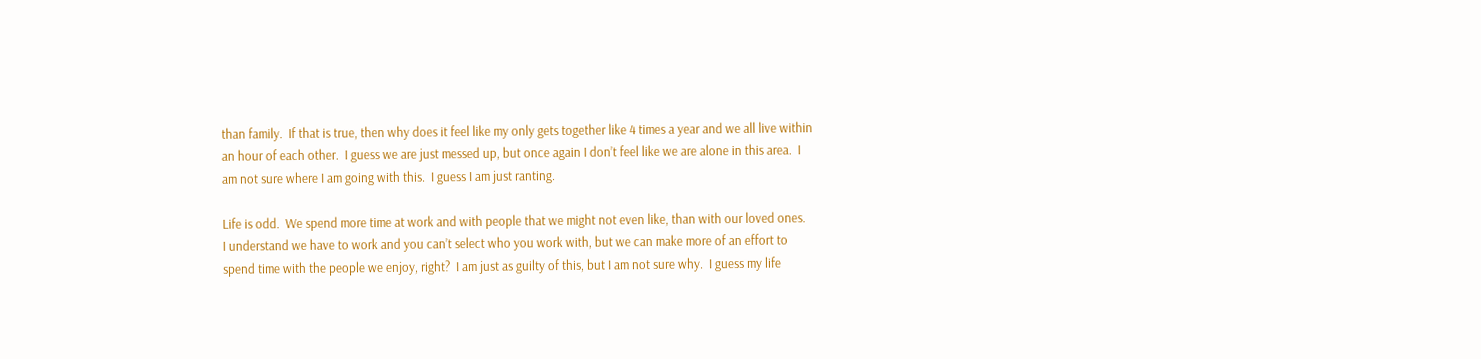than family.  If that is true, then why does it feel like my only gets together like 4 times a year and we all live within an hour of each other.  I guess we are just messed up, but once again I don’t feel like we are alone in this area.  I am not sure where I am going with this.  I guess I am just ranting.

Life is odd.  We spend more time at work and with people that we might not even like, than with our loved ones.  I understand we have to work and you can’t select who you work with, but we can make more of an effort to spend time with the people we enjoy, right?  I am just as guilty of this, but I am not sure why.  I guess my life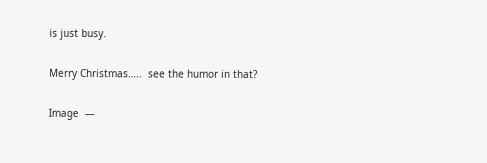is just busy.

Merry Christmas…..  see the humor in that?

Image  —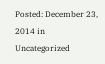Posted: December 23, 2014 in Uncategorized